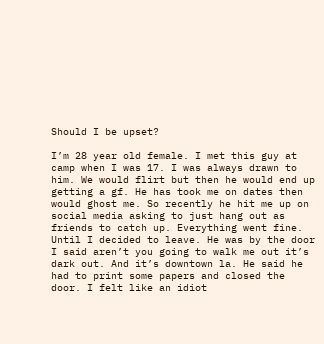Should I be upset?

I’m 28 year old female. I met this guy at camp when I was 17. I was always drawn to him. We would flirt but then he would end up getting a gf. He has took me on dates then would ghost me. So recently he hit me up on social media asking to just hang out as friends to catch up. Everything went fine. Until I decided to leave. He was by the door I said aren’t you going to walk me out it’s dark out. And it’s downtown la. He said he had to print some papers and closed the door. I felt like an idiot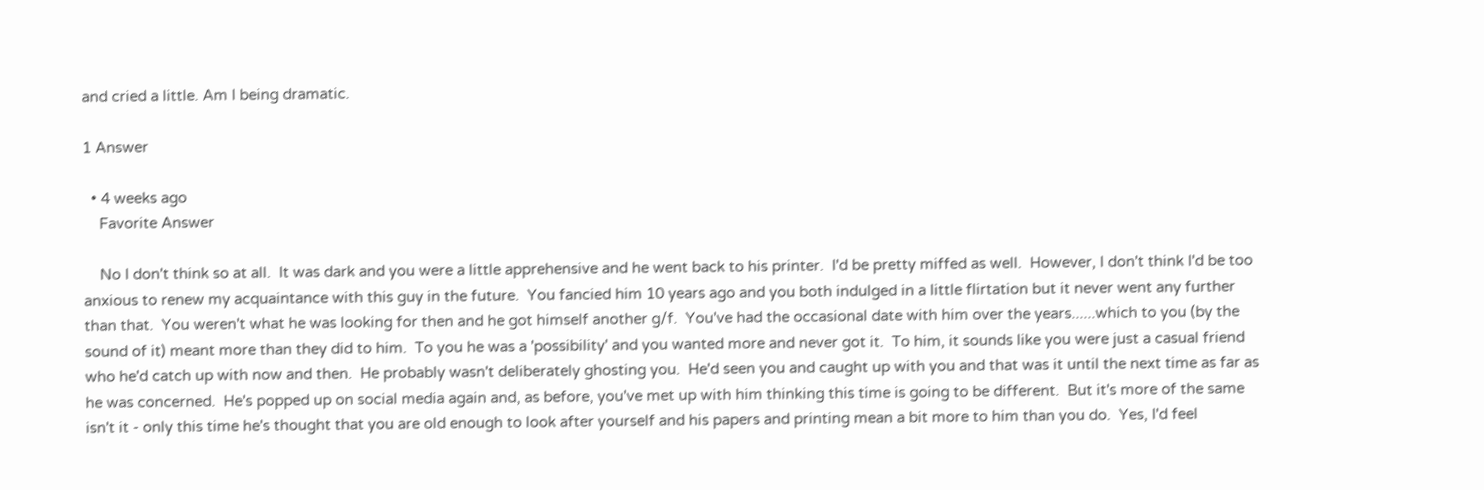and cried a little. Am I being dramatic.

1 Answer

  • 4 weeks ago
    Favorite Answer

    No I don't think so at all.  It was dark and you were a little apprehensive and he went back to his printer.  I'd be pretty miffed as well.  However, I don't think I'd be too anxious to renew my acquaintance with this guy in the future.  You fancied him 10 years ago and you both indulged in a little flirtation but it never went any further than that.  You weren't what he was looking for then and he got himself another g/f.  You've had the occasional date with him over the years......which to you (by the sound of it) meant more than they did to him.  To you he was a 'possibility' and you wanted more and never got it.  To him, it sounds like you were just a casual friend who he'd catch up with now and then.  He probably wasn't deliberately ghosting you.  He'd seen you and caught up with you and that was it until the next time as far as he was concerned.  He's popped up on social media again and, as before, you've met up with him thinking this time is going to be different.  But it's more of the same isn't it - only this time he's thought that you are old enough to look after yourself and his papers and printing mean a bit more to him than you do.  Yes, I'd feel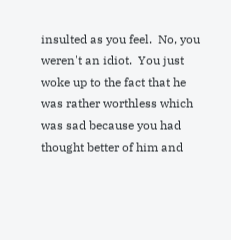insulted as you feel.  No, you weren't an idiot.  You just woke up to the fact that he was rather worthless which was sad because you had thought better of him and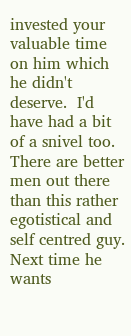invested your valuable time on him which he didn't deserve.  I'd have had a bit of a snivel too.  There are better men out there than this rather egotistical and self centred guy.  Next time he wants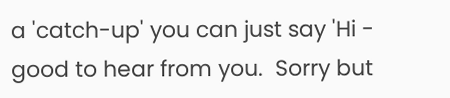a 'catch-up' you can just say 'Hi - good to hear from you.  Sorry but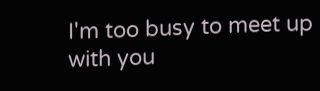I'm too busy to meet up with you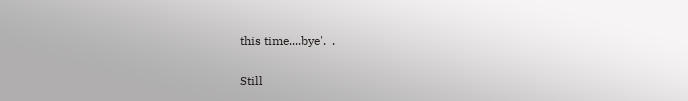this time....bye'.  .

Still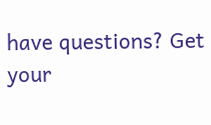have questions? Get your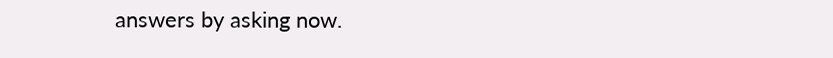answers by asking now.